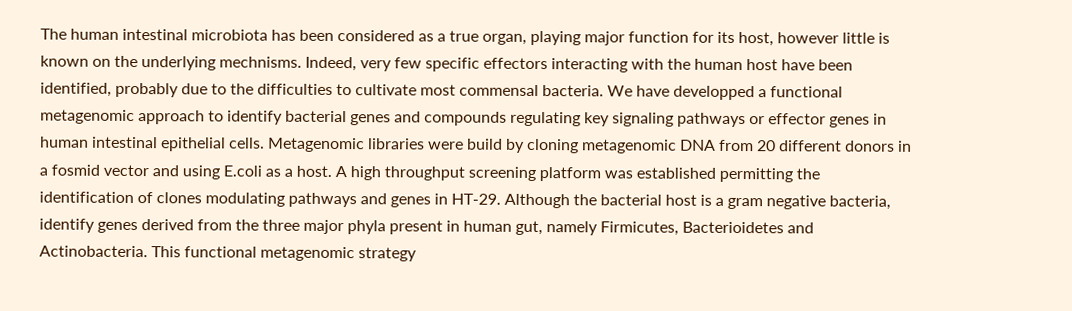The human intestinal microbiota has been considered as a true organ, playing major function for its host, however little is known on the underlying mechnisms. Indeed, very few specific effectors interacting with the human host have been identified, probably due to the difficulties to cultivate most commensal bacteria. We have developped a functional metagenomic approach to identify bacterial genes and compounds regulating key signaling pathways or effector genes in human intestinal epithelial cells. Metagenomic libraries were build by cloning metagenomic DNA from 20 different donors in a fosmid vector and using E.coli as a host. A high throughput screening platform was established permitting the identification of clones modulating pathways and genes in HT-29. Although the bacterial host is a gram negative bacteria, identify genes derived from the three major phyla present in human gut, namely Firmicutes, Bacterioidetes and Actinobacteria. This functional metagenomic strategy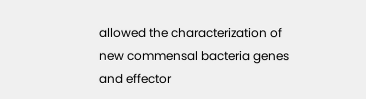allowed the characterization of new commensal bacteria genes and effector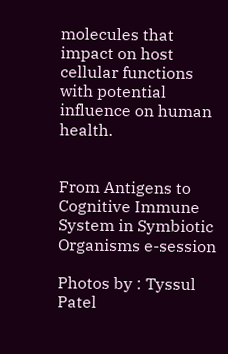molecules that impact on host cellular functions with potential influence on human health.


From Antigens to Cognitive Immune System in Symbiotic Organisms e-session

Photos by : Tyssul Patel